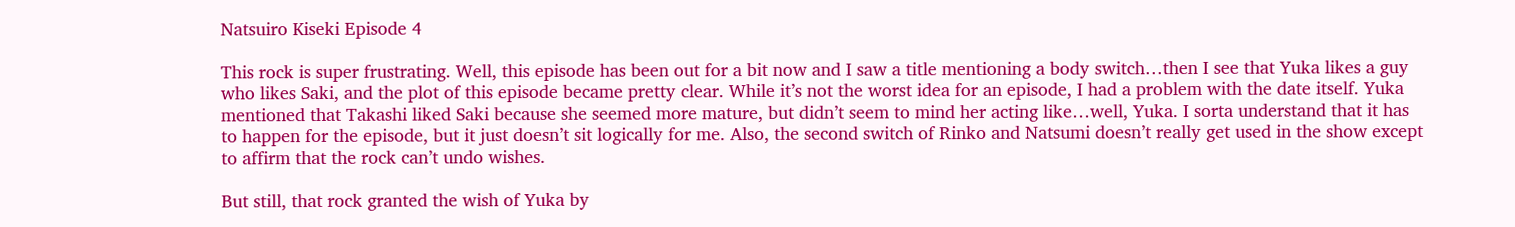Natsuiro Kiseki Episode 4

This rock is super frustrating. Well, this episode has been out for a bit now and I saw a title mentioning a body switch…then I see that Yuka likes a guy who likes Saki, and the plot of this episode became pretty clear. While it’s not the worst idea for an episode, I had a problem with the date itself. Yuka mentioned that Takashi liked Saki because she seemed more mature, but didn’t seem to mind her acting like…well, Yuka. I sorta understand that it has to happen for the episode, but it just doesn’t sit logically for me. Also, the second switch of Rinko and Natsumi doesn’t really get used in the show except to affirm that the rock can’t undo wishes.

But still, that rock granted the wish of Yuka by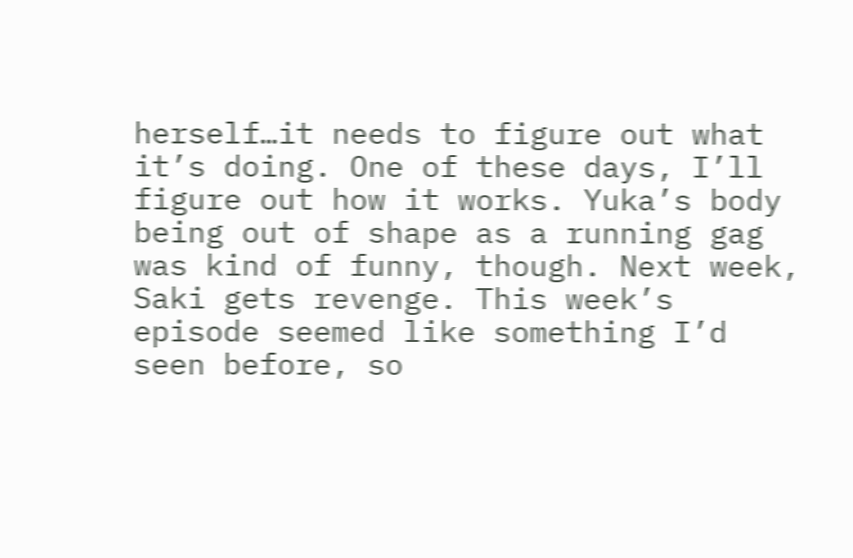herself…it needs to figure out what it’s doing. One of these days, I’ll figure out how it works. Yuka’s body being out of shape as a running gag was kind of funny, though. Next week, Saki gets revenge. This week’s episode seemed like something I’d seen before, so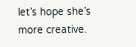let’s hope she’s more creative.